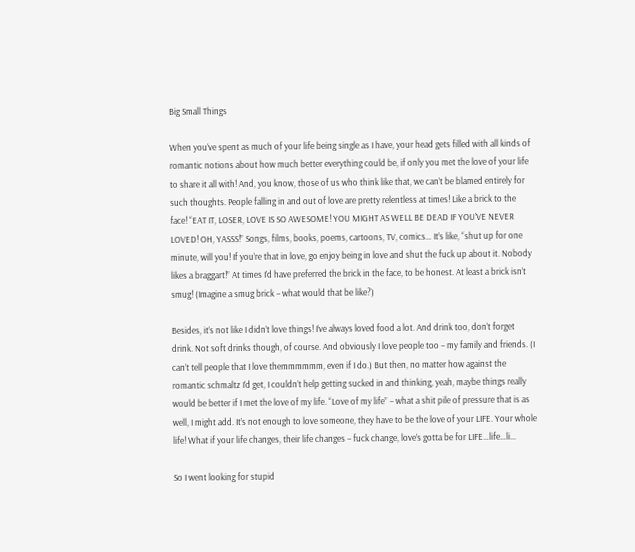Big Small Things

When you’ve spent as much of your life being single as I have, your head gets filled with all kinds of romantic notions about how much better everything could be, if only you met the love of your life to share it all with! And, you know, those of us who think like that, we can’t be blamed entirely for such thoughts. People falling in and out of love are pretty relentless at times! Like a brick to the face! “EAT IT, LOSER, LOVE IS SO AWESOME! YOU MIGHT AS WELL BE DEAD IF YOU’VE NEVER LOVED! OH, YASSS!” Songs, films, books, poems, cartoons, TV, comics… It’s like, “shut up for one minute, will you! If you’re that in love, go enjoy being in love and shut the fuck up about it. Nobody likes a braggart!” At times I’d have preferred the brick in the face, to be honest. At least a brick isn’t smug! (Imagine a smug brick – what would that be like?)

Besides, it’s not like I didn’t love things! I’ve always loved food a lot. And drink too, don’t forget drink. Not soft drinks though, of course. And obviously I love people too – my family and friends. (I can’t tell people that I love themmmmmm, even if I do.) But then, no matter how against the romantic schmaltz I’d get, I couldn’t help getting sucked in and thinking, yeah, maybe things really would be better if I met the love of my life. “Love of my life” – what a shit pile of pressure that is as well, I might add. It’s not enough to love someone, they have to be the love of your LIFE. Your whole life! What if your life changes, their life changes – fuck change, love’s gotta be for LIFE…life…li…

So I went looking for stupid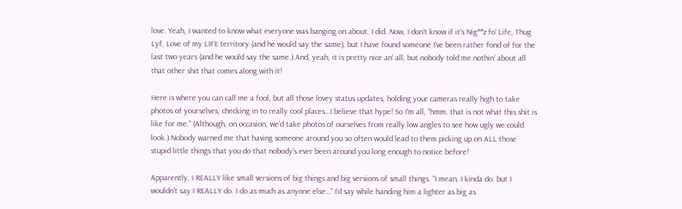love. Yeah, I wanted to know what everyone was banging on about, I did. Now, I don’t know if it’s Nig**z fo’ Life, Thug Lyf, Love of my LIFE territory (and he would say the same), but I have found someone I’ve been rather fond of for the last two years (and he would say the same.) And, yeah, it is pretty nice an’ all, but nobody told me nothin’ about all that other shit that comes along with it!

Here is where you can call me a fool, but all those lovey status updates, holding your cameras really high to take photos of yourselves, checking in to really cool places…I believe that hype! So I’m all, “hmm, that is not what this shit is like for me.” (Although, on occasion, we’d take photos of ourselves from really low angles to see how ugly we could look.) Nobody warned me that having someone around you so often would lead to them picking up on ALL those stupid little things that you do that nobody’s ever been around you long enough to notice before!

Apparently, I REALLY like small versions of big things and big versions of small things. “I mean, I kinda do, but I wouldn’t say I REALLY do. I do as much as anyone else…” I’d say while handing him a lighter as big as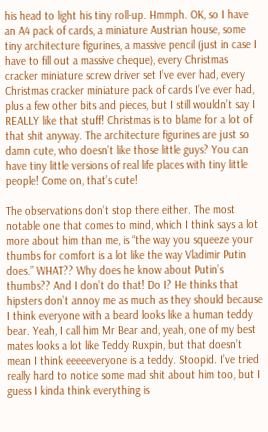his head to light his tiny roll-up. Hmmph. OK, so I have an A4 pack of cards, a miniature Austrian house, some tiny architecture figurines, a massive pencil (just in case I have to fill out a massive cheque), every Christmas cracker miniature screw driver set I’ve ever had, every Christmas cracker miniature pack of cards I’ve ever had, plus a few other bits and pieces, but I still wouldn’t say I REALLY like that stuff! Christmas is to blame for a lot of that shit anyway. The architecture figurines are just so damn cute, who doesn’t like those little guys? You can have tiny little versions of real life places with tiny little people! Come on, that’s cute!

The observations don’t stop there either. The most notable one that comes to mind, which I think says a lot more about him than me, is “the way you squeeze your thumbs for comfort is a lot like the way Vladimir Putin does.” WHAT?? Why does he know about Putin’s thumbs?? And I don’t do that! Do I? He thinks that hipsters don’t annoy me as much as they should because I think everyone with a beard looks like a human teddy bear. Yeah, I call him Mr Bear and, yeah, one of my best mates looks a lot like Teddy Ruxpin, but that doesn’t mean I think eeeeeveryone is a teddy. Stoopid. I’ve tried really hard to notice some mad shit about him too, but I guess I kinda think everything is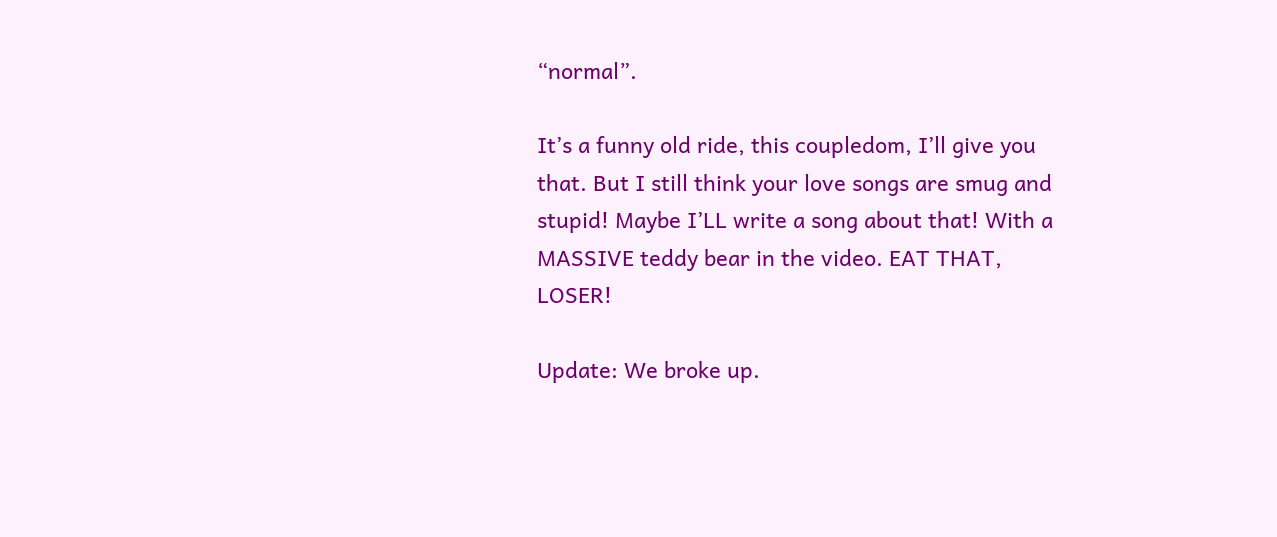“normal”.

It’s a funny old ride, this coupledom, I’ll give you that. But I still think your love songs are smug and stupid! Maybe I’LL write a song about that! With a MASSIVE teddy bear in the video. EAT THAT, LOSER!

Update: We broke up.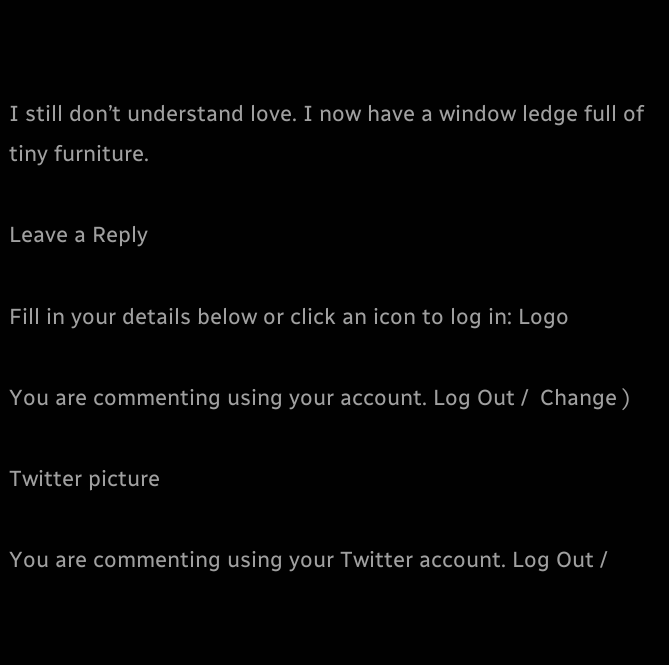I still don’t understand love. I now have a window ledge full of tiny furniture.

Leave a Reply

Fill in your details below or click an icon to log in: Logo

You are commenting using your account. Log Out /  Change )

Twitter picture

You are commenting using your Twitter account. Log Out /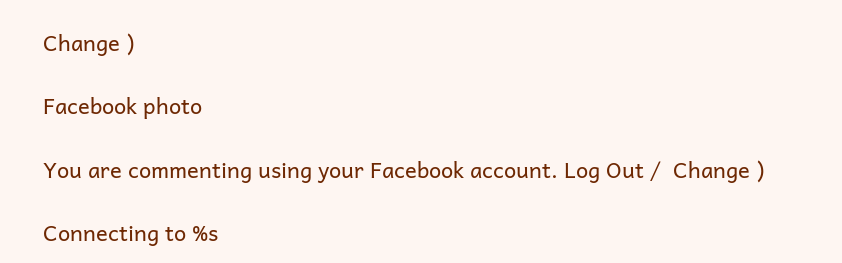Change )

Facebook photo

You are commenting using your Facebook account. Log Out /  Change )

Connecting to %s